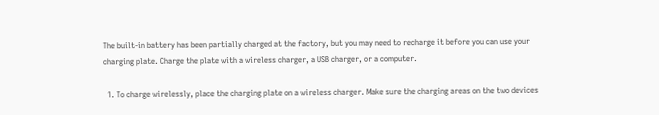The built-in battery has been partially charged at the factory, but you may need to recharge it before you can use your charging plate. Charge the plate with a wireless charger, a USB charger, or a computer.

  1. To charge wirelessly, place the charging plate on a wireless charger. Make sure the charging areas on the two devices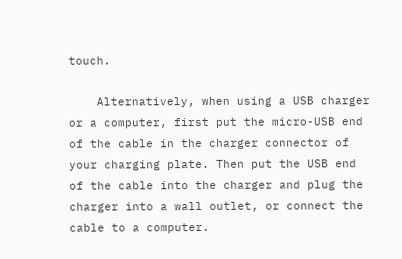touch.

    Alternatively, when using a USB charger or a computer, first put the micro-USB end of the cable in the charger connector of your charging plate. Then put the USB end of the cable into the charger and plug the charger into a wall outlet, or connect the cable to a computer.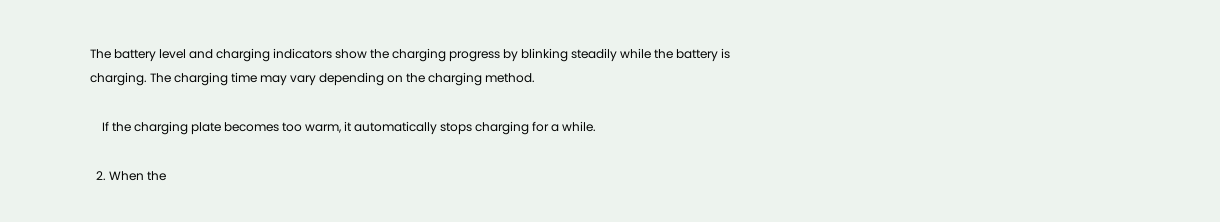The battery level and charging indicators show the charging progress by blinking steadily while the battery is charging. The charging time may vary depending on the charging method.

    If the charging plate becomes too warm, it automatically stops charging for a while.

  2. When the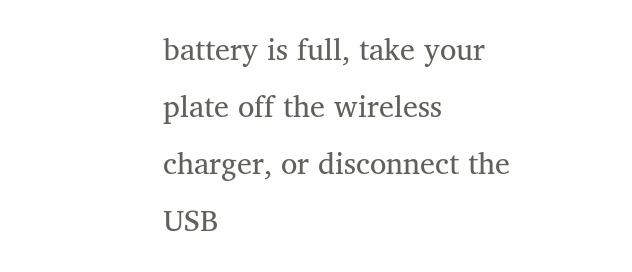battery is full, take your plate off the wireless charger, or disconnect the USB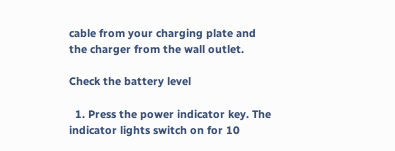cable from your charging plate and the charger from the wall outlet.

Check the battery level

  1. Press the power indicator key. The indicator lights switch on for 10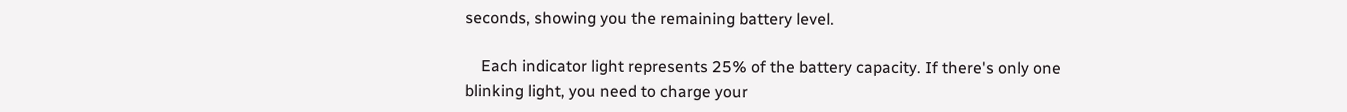seconds, showing you the remaining battery level.

    Each indicator light represents 25% of the battery capacity. If there's only one blinking light, you need to charge your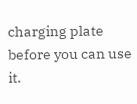charging plate before you can use it.